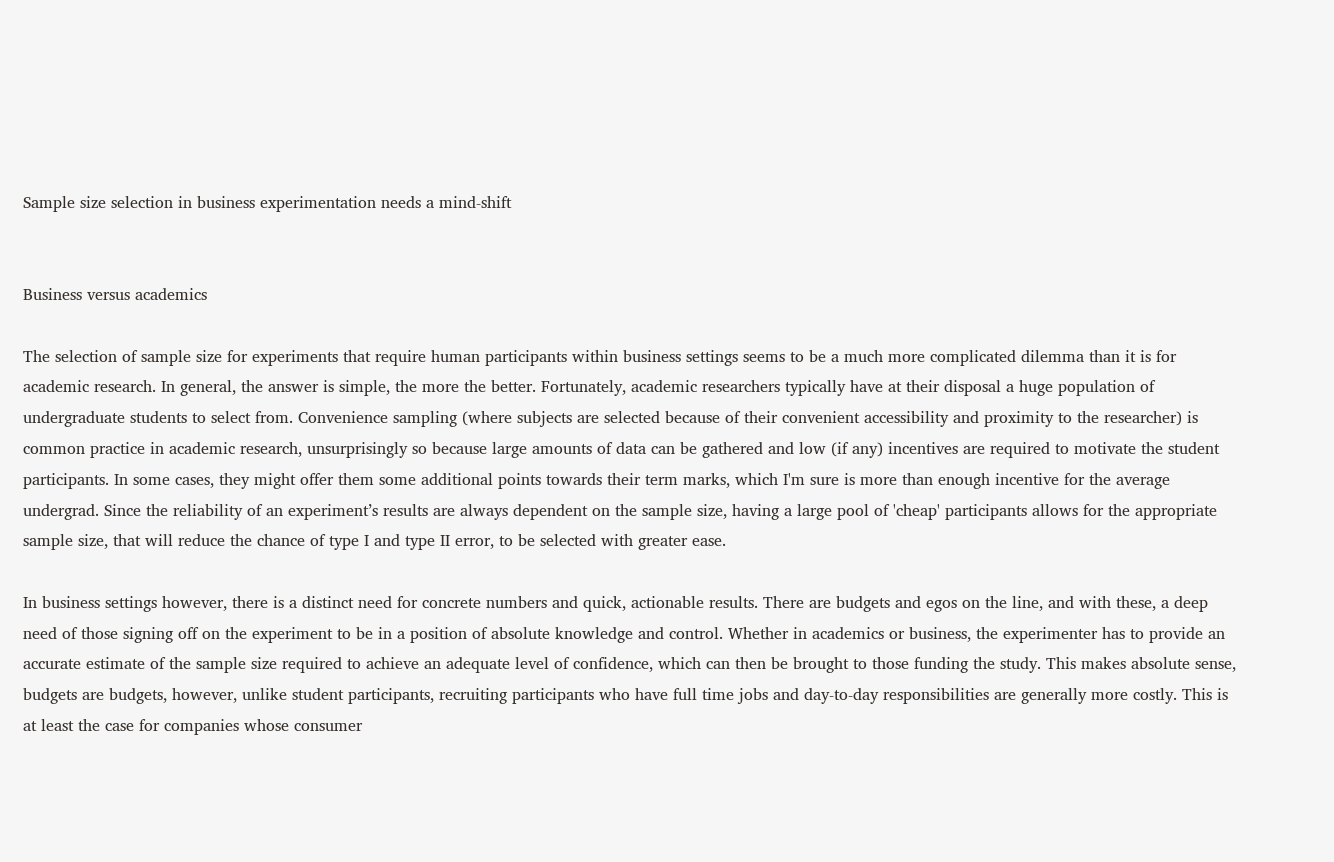Sample size selection in business experimentation needs a mind-shift


Business versus academics

The selection of sample size for experiments that require human participants within business settings seems to be a much more complicated dilemma than it is for academic research. In general, the answer is simple, the more the better. Fortunately, academic researchers typically have at their disposal a huge population of undergraduate students to select from. Convenience sampling (where subjects are selected because of their convenient accessibility and proximity to the researcher) is common practice in academic research, unsurprisingly so because large amounts of data can be gathered and low (if any) incentives are required to motivate the student participants. In some cases, they might offer them some additional points towards their term marks, which I'm sure is more than enough incentive for the average undergrad. Since the reliability of an experiment’s results are always dependent on the sample size, having a large pool of 'cheap' participants allows for the appropriate sample size, that will reduce the chance of type I and type II error, to be selected with greater ease.

In business settings however, there is a distinct need for concrete numbers and quick, actionable results. There are budgets and egos on the line, and with these, a deep need of those signing off on the experiment to be in a position of absolute knowledge and control. Whether in academics or business, the experimenter has to provide an accurate estimate of the sample size required to achieve an adequate level of confidence, which can then be brought to those funding the study. This makes absolute sense, budgets are budgets, however, unlike student participants, recruiting participants who have full time jobs and day-to-day responsibilities are generally more costly. This is at least the case for companies whose consumer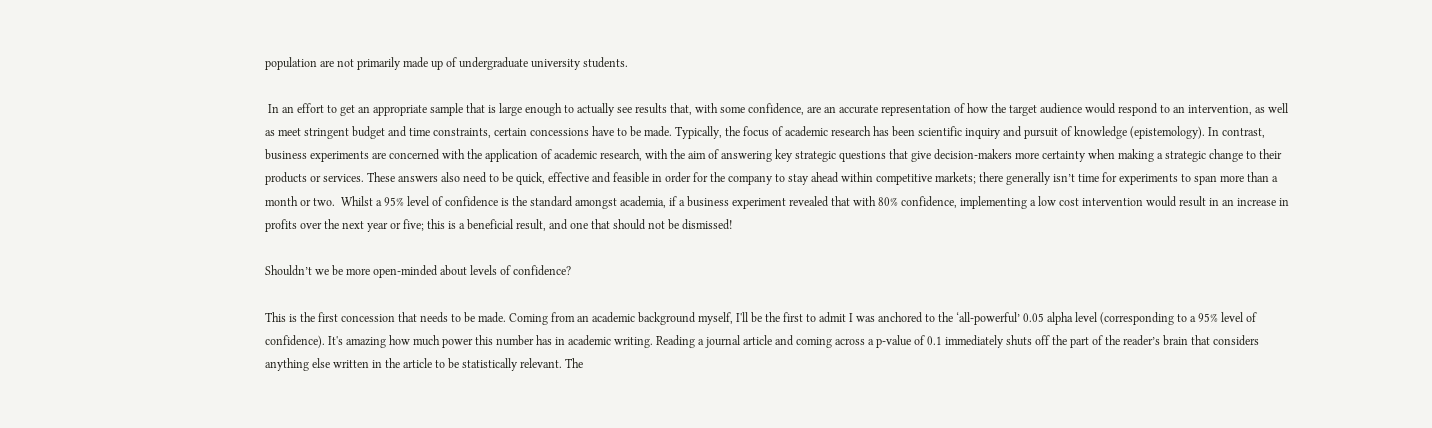population are not primarily made up of undergraduate university students.

 In an effort to get an appropriate sample that is large enough to actually see results that, with some confidence, are an accurate representation of how the target audience would respond to an intervention, as well as meet stringent budget and time constraints, certain concessions have to be made. Typically, the focus of academic research has been scientific inquiry and pursuit of knowledge (epistemology). In contrast, business experiments are concerned with the application of academic research, with the aim of answering key strategic questions that give decision-makers more certainty when making a strategic change to their products or services. These answers also need to be quick, effective and feasible in order for the company to stay ahead within competitive markets; there generally isn’t time for experiments to span more than a month or two.  Whilst a 95% level of confidence is the standard amongst academia, if a business experiment revealed that with 80% confidence, implementing a low cost intervention would result in an increase in profits over the next year or five; this is a beneficial result, and one that should not be dismissed!

Shouldn’t we be more open-minded about levels of confidence?

This is the first concession that needs to be made. Coming from an academic background myself, I'll be the first to admit I was anchored to the ‘all-powerful’ 0.05 alpha level (corresponding to a 95% level of confidence). It's amazing how much power this number has in academic writing. Reading a journal article and coming across a p-value of 0.1 immediately shuts off the part of the reader’s brain that considers anything else written in the article to be statistically relevant. The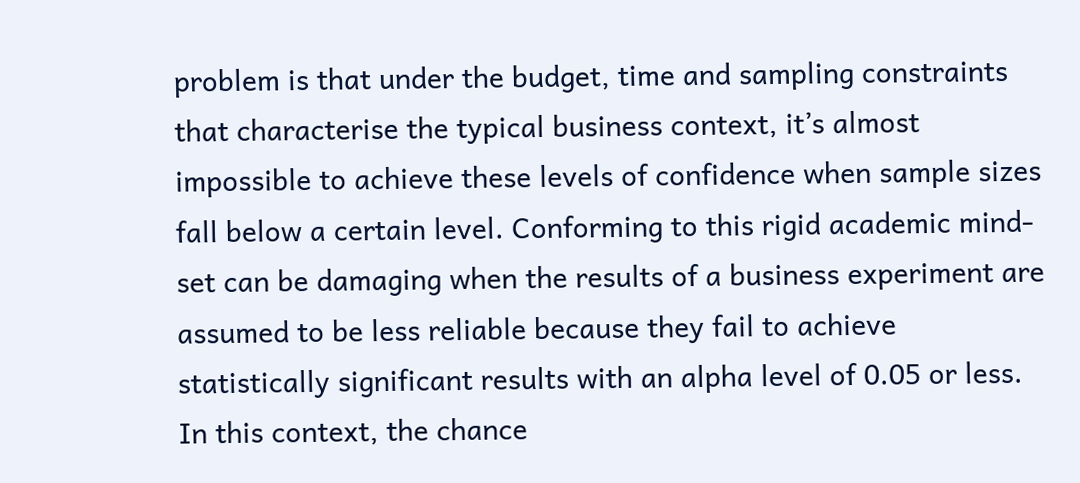problem is that under the budget, time and sampling constraints that characterise the typical business context, it’s almost impossible to achieve these levels of confidence when sample sizes fall below a certain level. Conforming to this rigid academic mind-set can be damaging when the results of a business experiment are assumed to be less reliable because they fail to achieve statistically significant results with an alpha level of 0.05 or less. In this context, the chance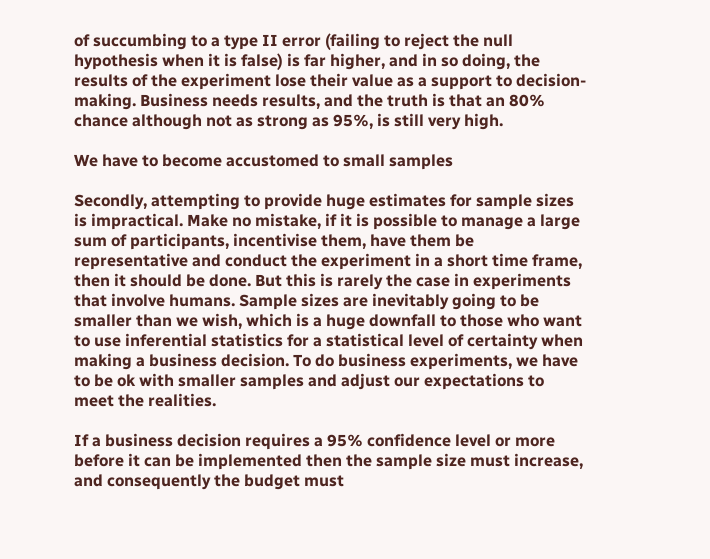of succumbing to a type II error (failing to reject the null hypothesis when it is false) is far higher, and in so doing, the results of the experiment lose their value as a support to decision-making. Business needs results, and the truth is that an 80% chance although not as strong as 95%, is still very high.

We have to become accustomed to small samples

Secondly, attempting to provide huge estimates for sample sizes is impractical. Make no mistake, if it is possible to manage a large sum of participants, incentivise them, have them be representative and conduct the experiment in a short time frame, then it should be done. But this is rarely the case in experiments that involve humans. Sample sizes are inevitably going to be smaller than we wish, which is a huge downfall to those who want to use inferential statistics for a statistical level of certainty when making a business decision. To do business experiments, we have to be ok with smaller samples and adjust our expectations to meet the realities.

If a business decision requires a 95% confidence level or more before it can be implemented then the sample size must increase, and consequently the budget must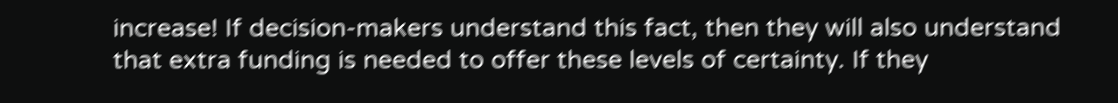increase! If decision-makers understand this fact, then they will also understand that extra funding is needed to offer these levels of certainty. If they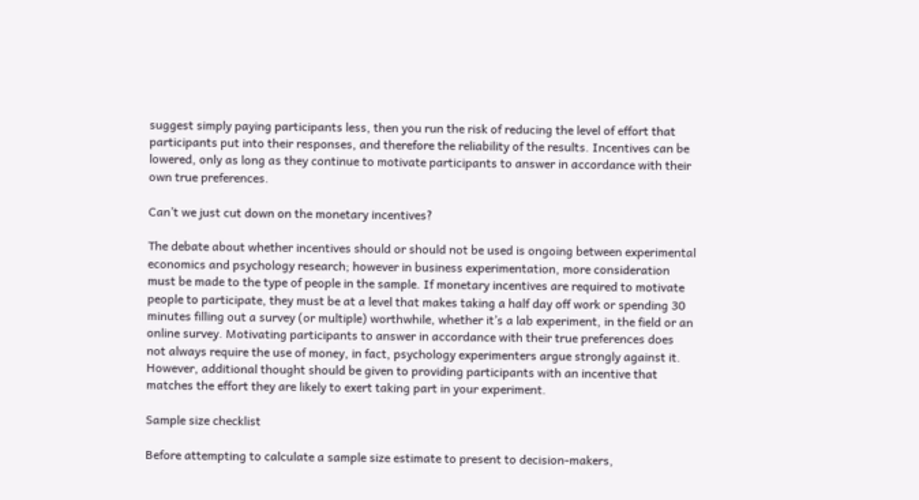suggest simply paying participants less, then you run the risk of reducing the level of effort that participants put into their responses, and therefore the reliability of the results. Incentives can be lowered, only as long as they continue to motivate participants to answer in accordance with their own true preferences.

Can’t we just cut down on the monetary incentives?

The debate about whether incentives should or should not be used is ongoing between experimental economics and psychology research; however in business experimentation, more consideration must be made to the type of people in the sample. If monetary incentives are required to motivate people to participate, they must be at a level that makes taking a half day off work or spending 30 minutes filling out a survey (or multiple) worthwhile, whether it’s a lab experiment, in the field or an online survey. Motivating participants to answer in accordance with their true preferences does not always require the use of money, in fact, psychology experimenters argue strongly against it. However, additional thought should be given to providing participants with an incentive that matches the effort they are likely to exert taking part in your experiment.

Sample size checklist

Before attempting to calculate a sample size estimate to present to decision-makers,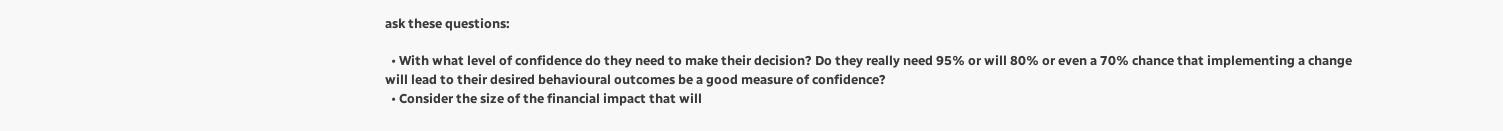ask these questions:

  • With what level of confidence do they need to make their decision? Do they really need 95% or will 80% or even a 70% chance that implementing a change will lead to their desired behavioural outcomes be a good measure of confidence?
  • Consider the size of the financial impact that will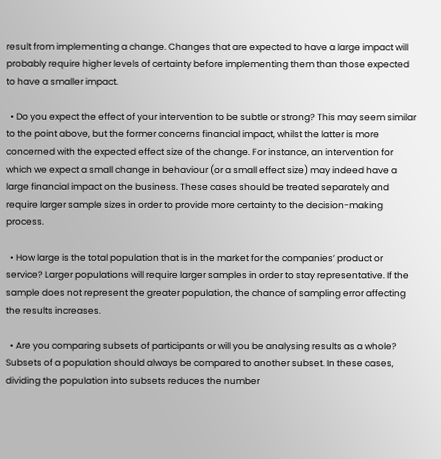result from implementing a change. Changes that are expected to have a large impact will probably require higher levels of certainty before implementing them than those expected to have a smaller impact.

  • Do you expect the effect of your intervention to be subtle or strong? This may seem similar to the point above, but the former concerns financial impact, whilst the latter is more concerned with the expected effect size of the change. For instance, an intervention for which we expect a small change in behaviour (or a small effect size) may indeed have a large financial impact on the business. These cases should be treated separately and require larger sample sizes in order to provide more certainty to the decision-making process.

  • How large is the total population that is in the market for the companies’ product or service? Larger populations will require larger samples in order to stay representative. If the sample does not represent the greater population, the chance of sampling error affecting the results increases.

  • Are you comparing subsets of participants or will you be analysing results as a whole? Subsets of a population should always be compared to another subset. In these cases, dividing the population into subsets reduces the number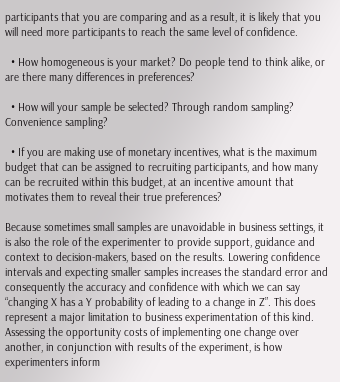participants that you are comparing and as a result, it is likely that you will need more participants to reach the same level of confidence.

  • How homogeneous is your market? Do people tend to think alike, or are there many differences in preferences?

  • How will your sample be selected? Through random sampling? Convenience sampling?

  • If you are making use of monetary incentives, what is the maximum budget that can be assigned to recruiting participants, and how many can be recruited within this budget, at an incentive amount that motivates them to reveal their true preferences?

Because sometimes small samples are unavoidable in business settings, it is also the role of the experimenter to provide support, guidance and context to decision-makers, based on the results. Lowering confidence intervals and expecting smaller samples increases the standard error and consequently the accuracy and confidence with which we can say “changing X has a Y probability of leading to a change in Z”. This does represent a major limitation to business experimentation of this kind.  Assessing the opportunity costs of implementing one change over another, in conjunction with results of the experiment, is how experimenters inform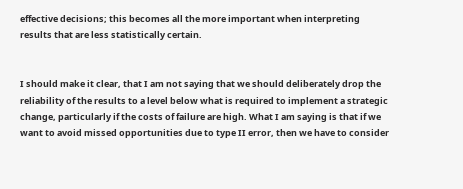effective decisions; this becomes all the more important when interpreting results that are less statistically certain.


I should make it clear, that I am not saying that we should deliberately drop the reliability of the results to a level below what is required to implement a strategic change, particularly if the costs of failure are high. What I am saying is that if we want to avoid missed opportunities due to type II error, then we have to consider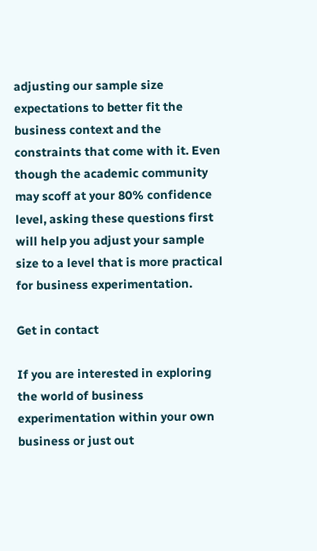adjusting our sample size expectations to better fit the business context and the constraints that come with it. Even though the academic community may scoff at your 80% confidence level, asking these questions first will help you adjust your sample size to a level that is more practical for business experimentation.

Get in contact

If you are interested in exploring the world of business experimentation within your own business or just out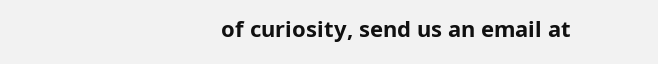of curiosity, send us an email at